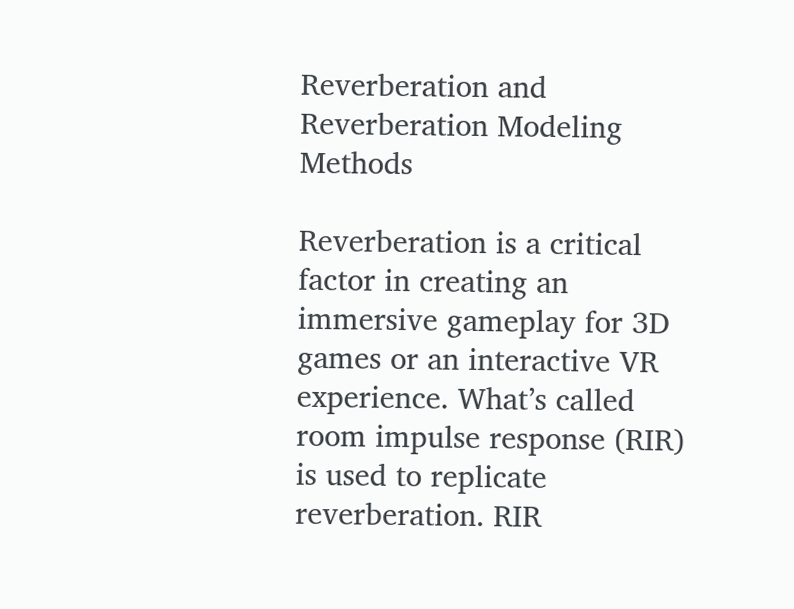Reverberation and Reverberation Modeling Methods

Reverberation is a critical factor in creating an immersive gameplay for 3D games or an interactive VR experience. What’s called room impulse response (RIR) is used to replicate reverberation. RIR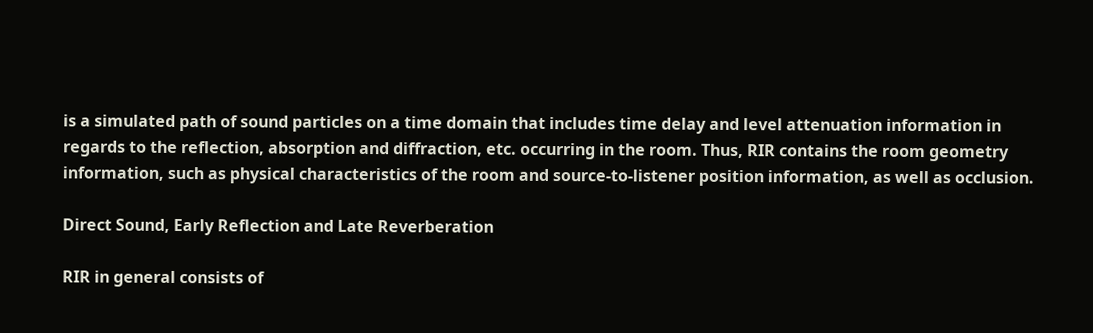is a simulated path of sound particles on a time domain that includes time delay and level attenuation information in regards to the reflection, absorption and diffraction, etc. occurring in the room. Thus, RIR contains the room geometry information, such as physical characteristics of the room and source-to-listener position information, as well as occlusion.

Direct Sound, Early Reflection and Late Reverberation

RIR in general consists of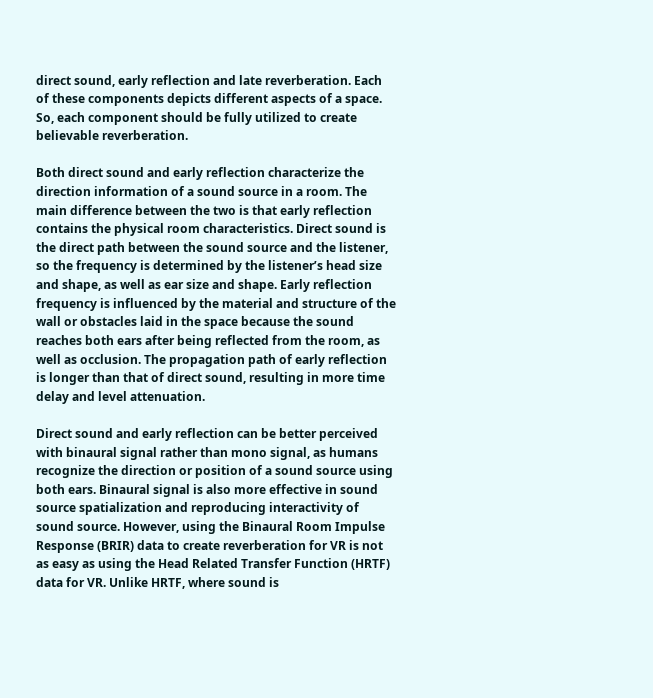direct sound, early reflection and late reverberation. Each of these components depicts different aspects of a space. So, each component should be fully utilized to create believable reverberation.

Both direct sound and early reflection characterize the direction information of a sound source in a room. The main difference between the two is that early reflection contains the physical room characteristics. Direct sound is the direct path between the sound source and the listener, so the frequency is determined by the listener’s head size and shape, as well as ear size and shape. Early reflection frequency is influenced by the material and structure of the wall or obstacles laid in the space because the sound reaches both ears after being reflected from the room, as well as occlusion. The propagation path of early reflection is longer than that of direct sound, resulting in more time delay and level attenuation.

Direct sound and early reflection can be better perceived with binaural signal rather than mono signal, as humans recognize the direction or position of a sound source using both ears. Binaural signal is also more effective in sound source spatialization and reproducing interactivity of sound source. However, using the Binaural Room Impulse Response (BRIR) data to create reverberation for VR is not as easy as using the Head Related Transfer Function (HRTF) data for VR. Unlike HRTF, where sound is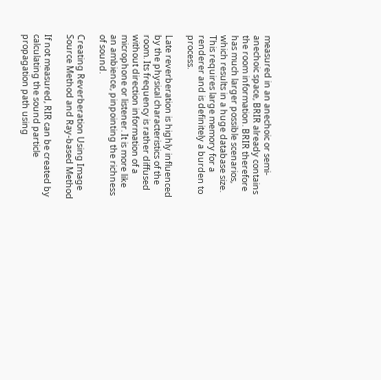measured in an anechoic or semi-anechoic space, BRIR already contains the room information. BRIR therefore has much larger possible scenarios, which results in a huge database size. This requires large memory for a renderer and is definitely a burden to process.

Late reverberation is highly influenced by the physical characteristics of the room. Its frequency is rather diffused without direction information of a microphone or listener. It is more like an ambience, pinpointing the richness of sound.

Creating Reverberation Using Image Source Method and Ray-based Method

If not measured, RIR can be created by calculating the sound particle propagation path using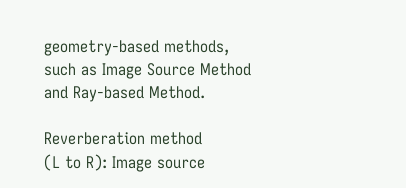geometry-based methods, such as Image Source Method and Ray-based Method.

Reverberation method
(L to R): Image source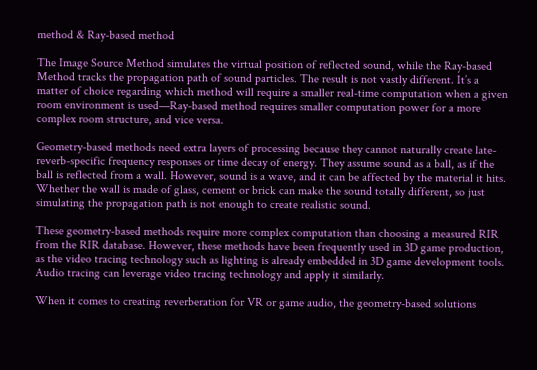method & Ray-based method

The Image Source Method simulates the virtual position of reflected sound, while the Ray-based Method tracks the propagation path of sound particles. The result is not vastly different. It’s a matter of choice regarding which method will require a smaller real-time computation when a given room environment is used—Ray-based method requires smaller computation power for a more complex room structure, and vice versa.

Geometry-based methods need extra layers of processing because they cannot naturally create late-reverb-specific frequency responses or time decay of energy. They assume sound as a ball, as if the ball is reflected from a wall. However, sound is a wave, and it can be affected by the material it hits. Whether the wall is made of glass, cement or brick can make the sound totally different, so just simulating the propagation path is not enough to create realistic sound.

These geometry-based methods require more complex computation than choosing a measured RIR from the RIR database. However, these methods have been frequently used in 3D game production, as the video tracing technology such as lighting is already embedded in 3D game development tools. Audio tracing can leverage video tracing technology and apply it similarly.

When it comes to creating reverberation for VR or game audio, the geometry-based solutions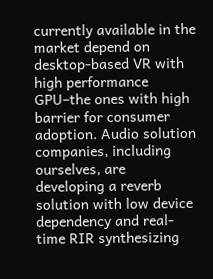currently available in the market depend on desktop-based VR with high performance GPU–the ones with high barrier for consumer adoption. Audio solution companies, including ourselves, are developing a reverb solution with low device dependency and real-time RIR synthesizing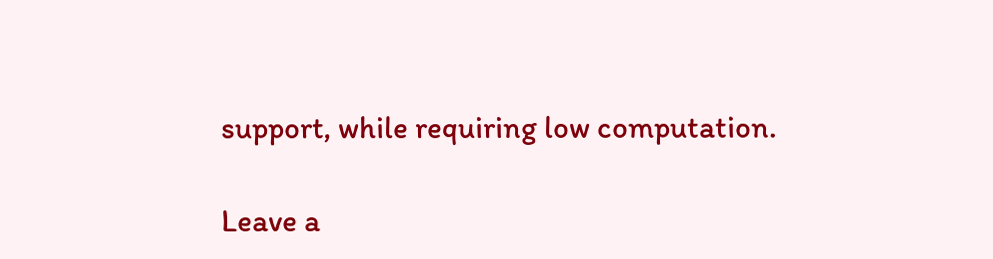support, while requiring low computation.

Leave a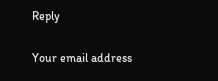Reply

Your email address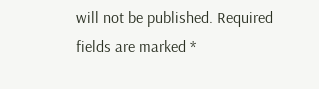will not be published. Required fields are marked *